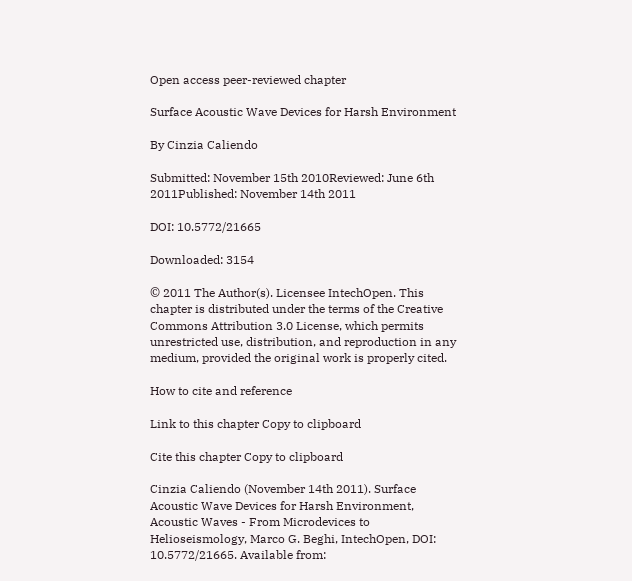Open access peer-reviewed chapter

Surface Acoustic Wave Devices for Harsh Environment

By Cinzia Caliendo

Submitted: November 15th 2010Reviewed: June 6th 2011Published: November 14th 2011

DOI: 10.5772/21665

Downloaded: 3154

© 2011 The Author(s). Licensee IntechOpen. This chapter is distributed under the terms of the Creative Commons Attribution 3.0 License, which permits unrestricted use, distribution, and reproduction in any medium, provided the original work is properly cited.

How to cite and reference

Link to this chapter Copy to clipboard

Cite this chapter Copy to clipboard

Cinzia Caliendo (November 14th 2011). Surface Acoustic Wave Devices for Harsh Environment, Acoustic Waves - From Microdevices to Helioseismology, Marco G. Beghi, IntechOpen, DOI: 10.5772/21665. Available from: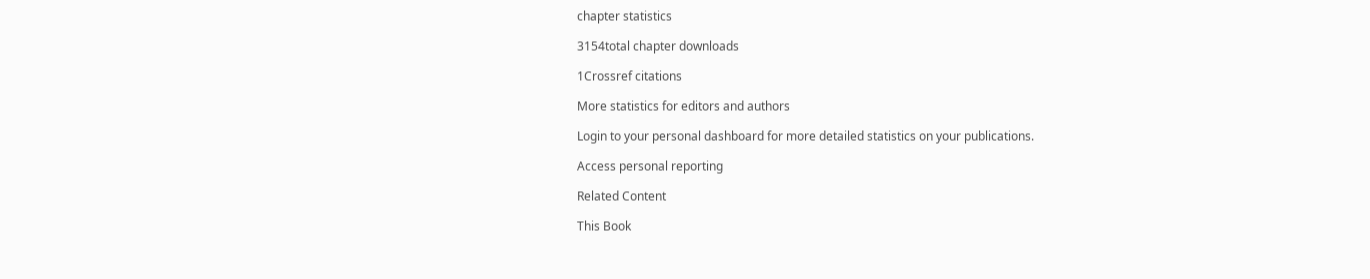chapter statistics

3154total chapter downloads

1Crossref citations

More statistics for editors and authors

Login to your personal dashboard for more detailed statistics on your publications.

Access personal reporting

Related Content

This Book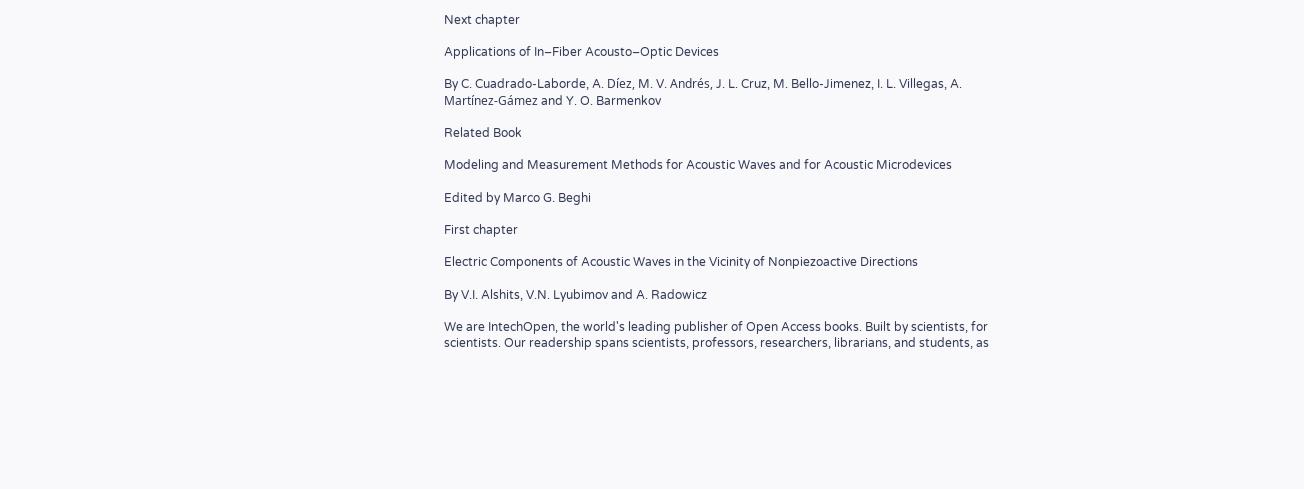Next chapter

Applications of In–Fiber Acousto–Optic Devices

By C. Cuadrado-Laborde, A. Díez, M. V. Andrés, J. L. Cruz, M. Bello-Jimenez, I. L. Villegas, A. Martínez-Gámez and Y. O. Barmenkov

Related Book

Modeling and Measurement Methods for Acoustic Waves and for Acoustic Microdevices

Edited by Marco G. Beghi

First chapter

Electric Components of Acoustic Waves in the Vicinity of Nonpiezoactive Directions

By V.I. Alshits, V.N. Lyubimov and A. Radowicz

We are IntechOpen, the world's leading publisher of Open Access books. Built by scientists, for scientists. Our readership spans scientists, professors, researchers, librarians, and students, as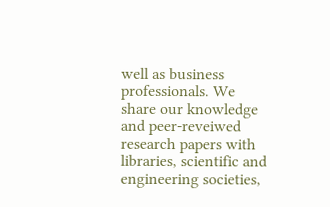well as business professionals. We share our knowledge and peer-reveiwed research papers with libraries, scientific and engineering societies,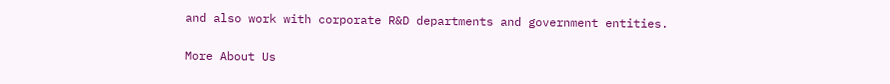and also work with corporate R&D departments and government entities.

More About Us